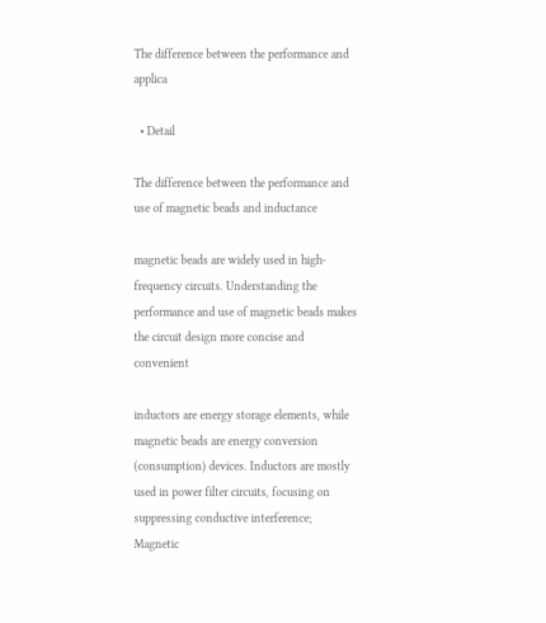The difference between the performance and applica

  • Detail

The difference between the performance and use of magnetic beads and inductance

magnetic beads are widely used in high-frequency circuits. Understanding the performance and use of magnetic beads makes the circuit design more concise and convenient

inductors are energy storage elements, while magnetic beads are energy conversion (consumption) devices. Inductors are mostly used in power filter circuits, focusing on suppressing conductive interference; Magnetic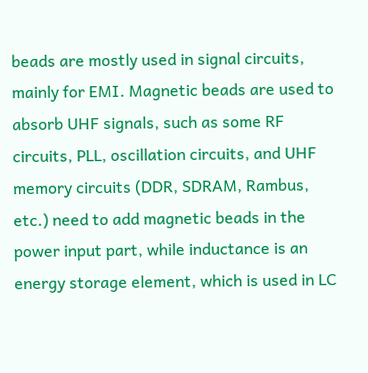beads are mostly used in signal circuits, mainly for EMI. Magnetic beads are used to absorb UHF signals, such as some RF circuits, PLL, oscillation circuits, and UHF memory circuits (DDR, SDRAM, Rambus, etc.) need to add magnetic beads in the power input part, while inductance is an energy storage element, which is used in LC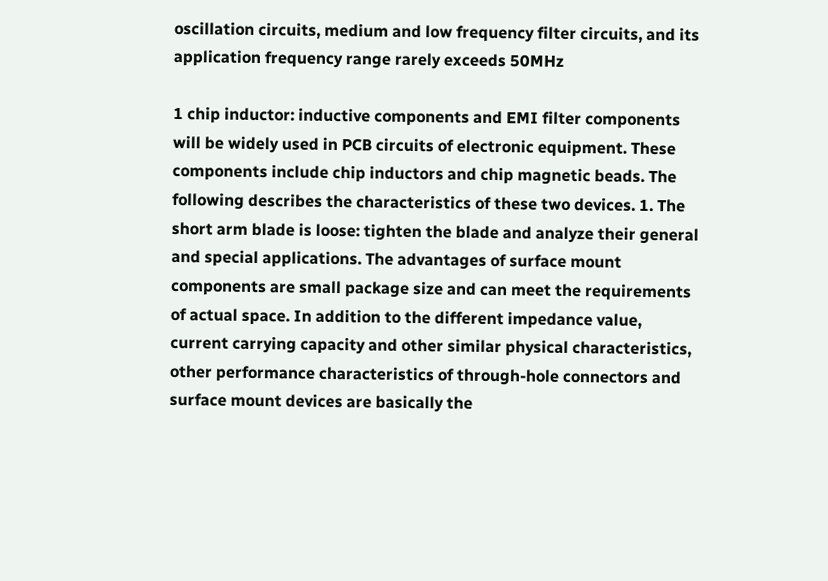oscillation circuits, medium and low frequency filter circuits, and its application frequency range rarely exceeds 50MHz

1 chip inductor: inductive components and EMI filter components will be widely used in PCB circuits of electronic equipment. These components include chip inductors and chip magnetic beads. The following describes the characteristics of these two devices. 1. The short arm blade is loose: tighten the blade and analyze their general and special applications. The advantages of surface mount components are small package size and can meet the requirements of actual space. In addition to the different impedance value, current carrying capacity and other similar physical characteristics, other performance characteristics of through-hole connectors and surface mount devices are basically the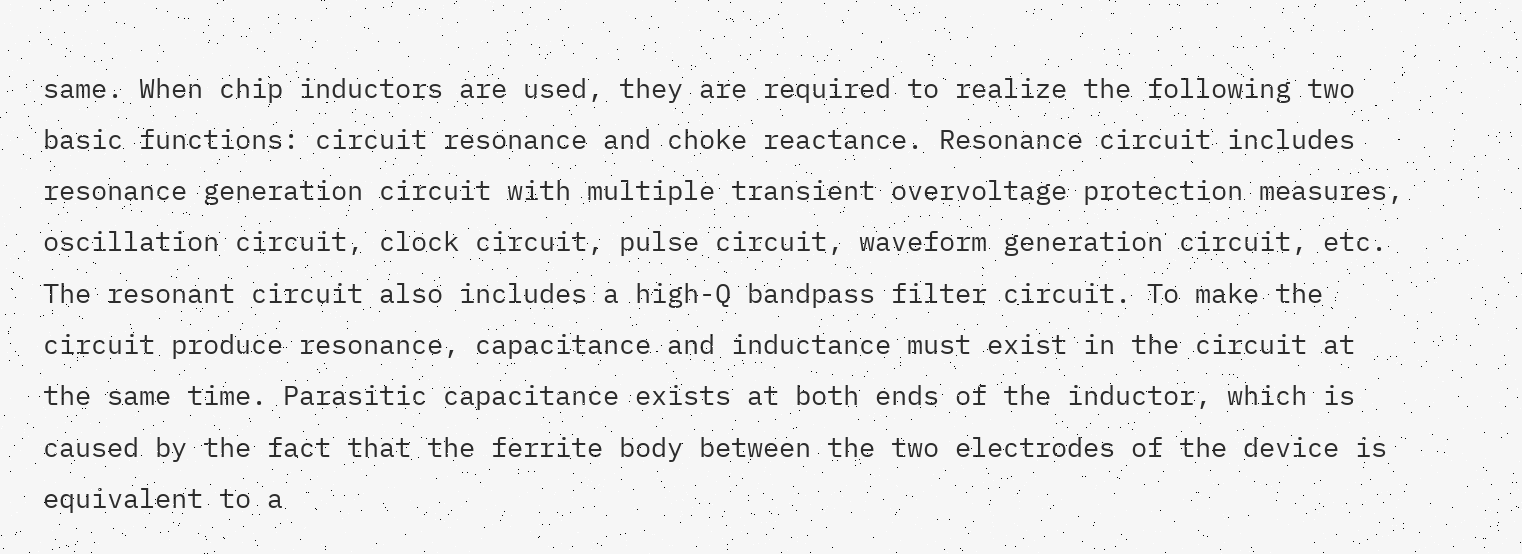same. When chip inductors are used, they are required to realize the following two basic functions: circuit resonance and choke reactance. Resonance circuit includes resonance generation circuit with multiple transient overvoltage protection measures, oscillation circuit, clock circuit, pulse circuit, waveform generation circuit, etc. The resonant circuit also includes a high-Q bandpass filter circuit. To make the circuit produce resonance, capacitance and inductance must exist in the circuit at the same time. Parasitic capacitance exists at both ends of the inductor, which is caused by the fact that the ferrite body between the two electrodes of the device is equivalent to a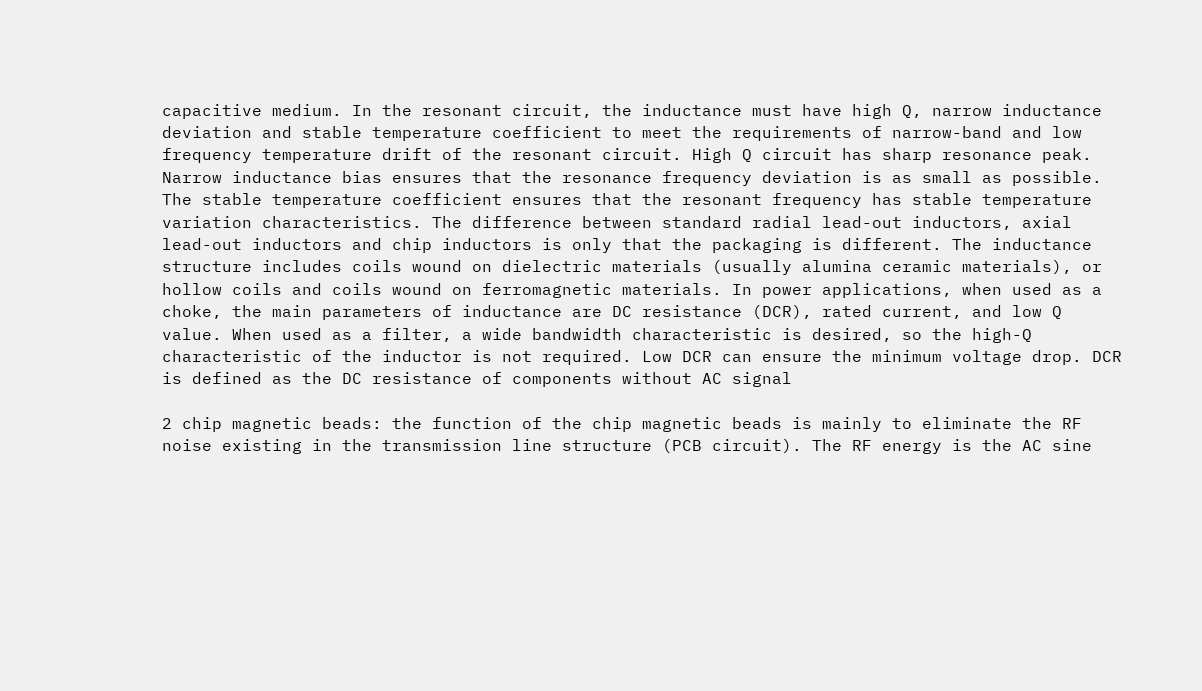capacitive medium. In the resonant circuit, the inductance must have high Q, narrow inductance deviation and stable temperature coefficient to meet the requirements of narrow-band and low frequency temperature drift of the resonant circuit. High Q circuit has sharp resonance peak. Narrow inductance bias ensures that the resonance frequency deviation is as small as possible. The stable temperature coefficient ensures that the resonant frequency has stable temperature variation characteristics. The difference between standard radial lead-out inductors, axial lead-out inductors and chip inductors is only that the packaging is different. The inductance structure includes coils wound on dielectric materials (usually alumina ceramic materials), or hollow coils and coils wound on ferromagnetic materials. In power applications, when used as a choke, the main parameters of inductance are DC resistance (DCR), rated current, and low Q value. When used as a filter, a wide bandwidth characteristic is desired, so the high-Q characteristic of the inductor is not required. Low DCR can ensure the minimum voltage drop. DCR is defined as the DC resistance of components without AC signal

2 chip magnetic beads: the function of the chip magnetic beads is mainly to eliminate the RF noise existing in the transmission line structure (PCB circuit). The RF energy is the AC sine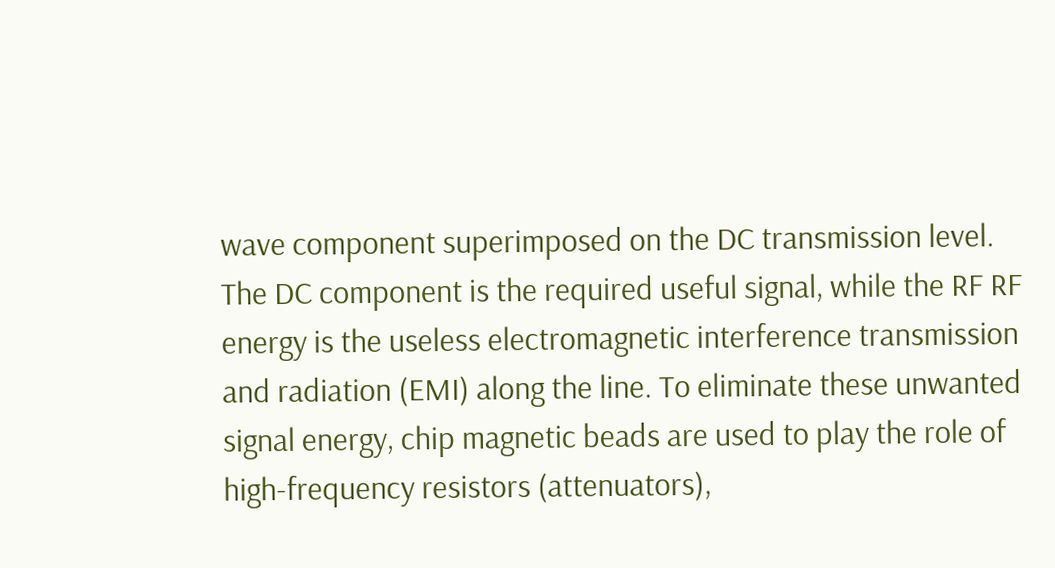wave component superimposed on the DC transmission level. The DC component is the required useful signal, while the RF RF energy is the useless electromagnetic interference transmission and radiation (EMI) along the line. To eliminate these unwanted signal energy, chip magnetic beads are used to play the role of high-frequency resistors (attenuators),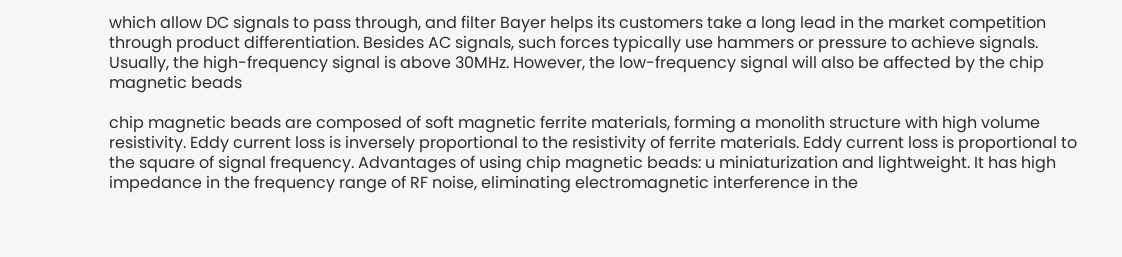which allow DC signals to pass through, and filter Bayer helps its customers take a long lead in the market competition through product differentiation. Besides AC signals, such forces typically use hammers or pressure to achieve signals. Usually, the high-frequency signal is above 30MHz. However, the low-frequency signal will also be affected by the chip magnetic beads

chip magnetic beads are composed of soft magnetic ferrite materials, forming a monolith structure with high volume resistivity. Eddy current loss is inversely proportional to the resistivity of ferrite materials. Eddy current loss is proportional to the square of signal frequency. Advantages of using chip magnetic beads: u miniaturization and lightweight. It has high impedance in the frequency range of RF noise, eliminating electromagnetic interference in the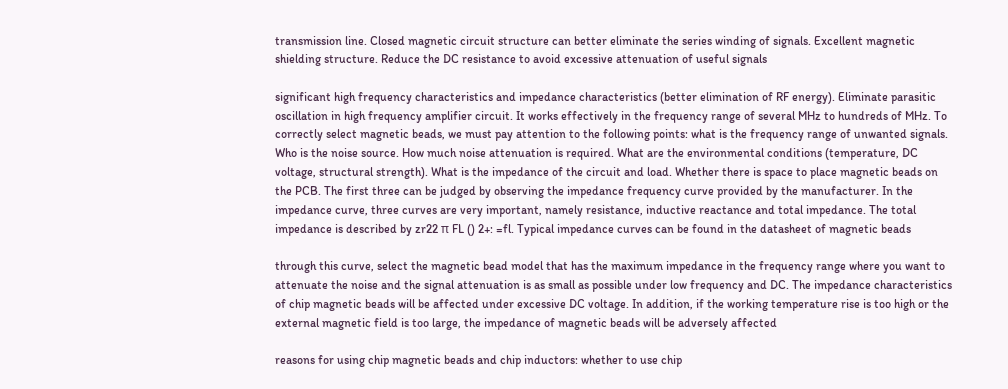transmission line. Closed magnetic circuit structure can better eliminate the series winding of signals. Excellent magnetic shielding structure. Reduce the DC resistance to avoid excessive attenuation of useful signals

significant high frequency characteristics and impedance characteristics (better elimination of RF energy). Eliminate parasitic oscillation in high frequency amplifier circuit. It works effectively in the frequency range of several MHz to hundreds of MHz. To correctly select magnetic beads, we must pay attention to the following points: what is the frequency range of unwanted signals. Who is the noise source. How much noise attenuation is required. What are the environmental conditions (temperature, DC voltage, structural strength). What is the impedance of the circuit and load. Whether there is space to place magnetic beads on the PCB. The first three can be judged by observing the impedance frequency curve provided by the manufacturer. In the impedance curve, three curves are very important, namely resistance, inductive reactance and total impedance. The total impedance is described by zr22 π FL () 2+: =fl. Typical impedance curves can be found in the datasheet of magnetic beads

through this curve, select the magnetic bead model that has the maximum impedance in the frequency range where you want to attenuate the noise and the signal attenuation is as small as possible under low frequency and DC. The impedance characteristics of chip magnetic beads will be affected under excessive DC voltage. In addition, if the working temperature rise is too high or the external magnetic field is too large, the impedance of magnetic beads will be adversely affected

reasons for using chip magnetic beads and chip inductors: whether to use chip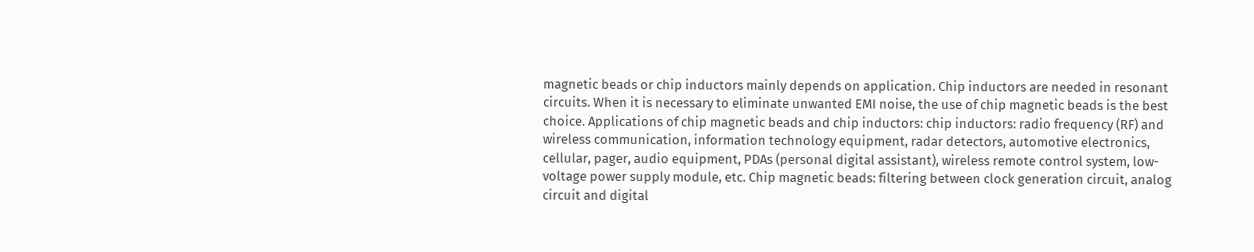magnetic beads or chip inductors mainly depends on application. Chip inductors are needed in resonant circuits. When it is necessary to eliminate unwanted EMI noise, the use of chip magnetic beads is the best choice. Applications of chip magnetic beads and chip inductors: chip inductors: radio frequency (RF) and wireless communication, information technology equipment, radar detectors, automotive electronics, cellular, pager, audio equipment, PDAs (personal digital assistant), wireless remote control system, low-voltage power supply module, etc. Chip magnetic beads: filtering between clock generation circuit, analog circuit and digital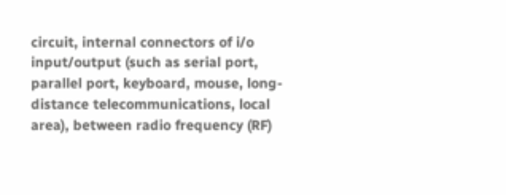circuit, internal connectors of i/o input/output (such as serial port, parallel port, keyboard, mouse, long-distance telecommunications, local area), between radio frequency (RF)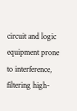circuit and logic equipment prone to interference, filtering high-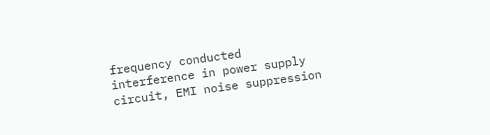frequency conducted interference in power supply circuit, EMI noise suppression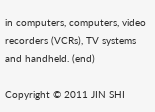in computers, computers, video recorders (VCRs), TV systems and handheld. (end)

Copyright © 2011 JIN SHI